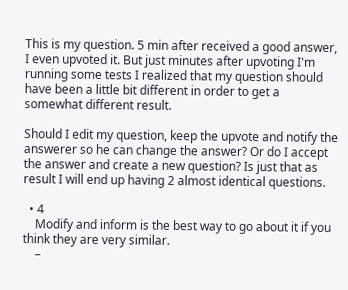This is my question. 5 min after received a good answer, I even upvoted it. But just minutes after upvoting I'm running some tests I realized that my question should have been a little bit different in order to get a somewhat different result.

Should I edit my question, keep the upvote and notify the answerer so he can change the answer? Or do I accept the answer and create a new question? Is just that as result I will end up having 2 almost identical questions.

  • 4
    Modify and inform is the best way to go about it if you think they are very similar.
    –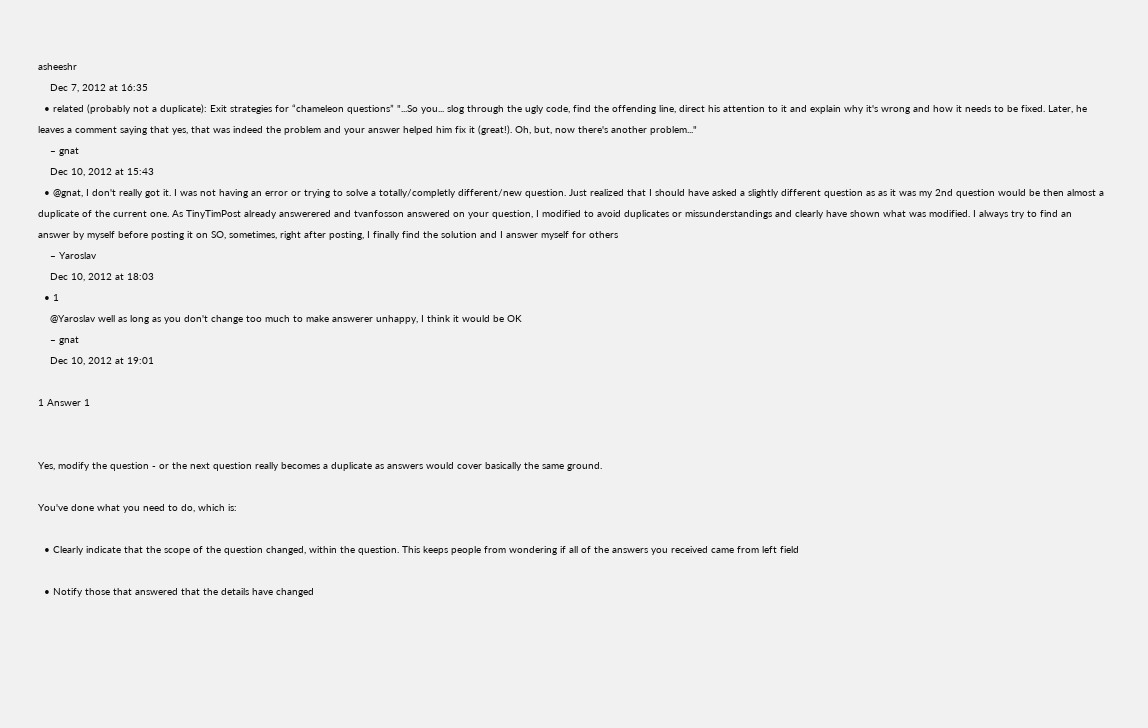asheeshr
    Dec 7, 2012 at 16:35
  • related (probably not a duplicate): Exit strategies for “chameleon questions” "...So you... slog through the ugly code, find the offending line, direct his attention to it and explain why it's wrong and how it needs to be fixed. Later, he leaves a comment saying that yes, that was indeed the problem and your answer helped him fix it (great!). Oh, but, now there's another problem..."
    – gnat
    Dec 10, 2012 at 15:43
  • @gnat, I don't really got it. I was not having an error or trying to solve a totally/completly different/new question. Just realized that I should have asked a slightly different question as as it was my 2nd question would be then almost a duplicate of the current one. As TinyTimPost already answerered and tvanfosson answered on your question, I modified to avoid duplicates or missunderstandings and clearly have shown what was modified. I always try to find an answer by myself before posting it on SO, sometimes, right after posting, I finally find the solution and I answer myself for others
    – Yaroslav
    Dec 10, 2012 at 18:03
  • 1
    @Yaroslav well as long as you don't change too much to make answerer unhappy, I think it would be OK
    – gnat
    Dec 10, 2012 at 19:01

1 Answer 1


Yes, modify the question - or the next question really becomes a duplicate as answers would cover basically the same ground.

You've done what you need to do, which is:

  • Clearly indicate that the scope of the question changed, within the question. This keeps people from wondering if all of the answers you received came from left field

  • Notify those that answered that the details have changed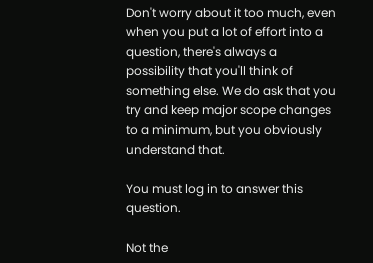Don't worry about it too much, even when you put a lot of effort into a question, there's always a possibility that you'll think of something else. We do ask that you try and keep major scope changes to a minimum, but you obviously understand that.

You must log in to answer this question.

Not the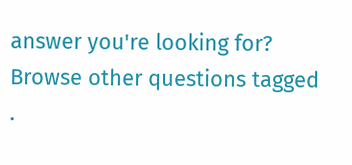answer you're looking for? Browse other questions tagged .